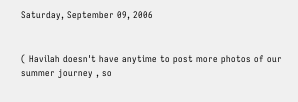Saturday, September 09, 2006


( Havilah doesn't have anytime to post more photos of our summer journey , so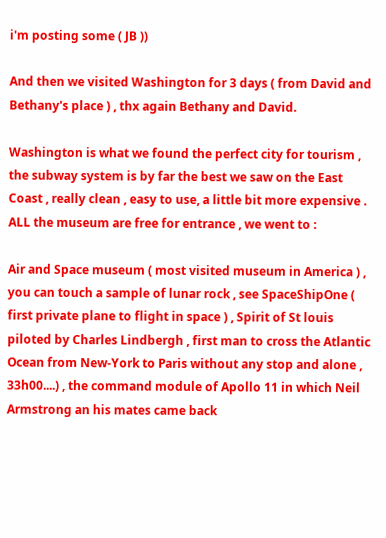i'm posting some ( JB ))

And then we visited Washington for 3 days ( from David and Bethany's place ) , thx again Bethany and David.

Washington is what we found the perfect city for tourism , the subway system is by far the best we saw on the East Coast , really clean , easy to use, a little bit more expensive .
ALL the museum are free for entrance , we went to :

Air and Space museum ( most visited museum in America ) , you can touch a sample of lunar rock , see SpaceShipOne ( first private plane to flight in space ) , Spirit of St louis piloted by Charles Lindbergh , first man to cross the Atlantic Ocean from New-York to Paris without any stop and alone , 33h00....) , the command module of Apollo 11 in which Neil Armstrong an his mates came back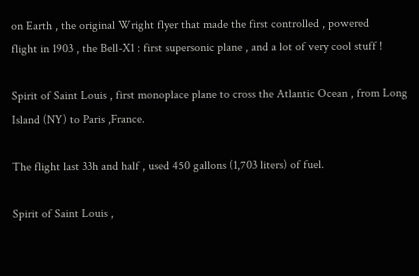on Earth , the original Wright flyer that made the first controlled , powered
flight in 1903 , the Bell-X1 : first supersonic plane , and a lot of very cool stuff !

Spirit of Saint Louis , first monoplace plane to cross the Atlantic Ocean , from Long Island (NY) to Paris ,France.

The flight last 33h and half , used 450 gallons (1,703 liters) of fuel.

Spirit of Saint Louis ,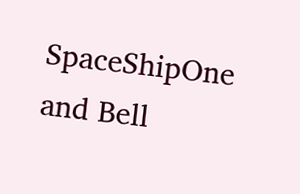SpaceShipOne and Bell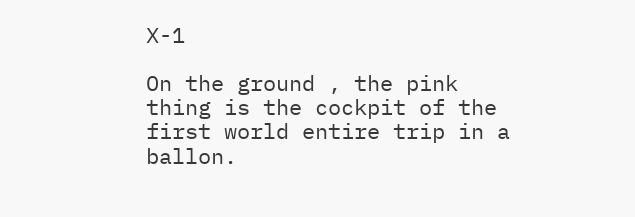X-1

On the ground , the pink thing is the cockpit of the first world entire trip in a ballon.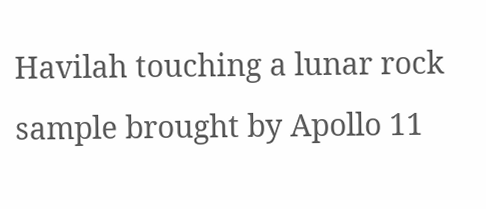Havilah touching a lunar rock sample brought by Apollo 11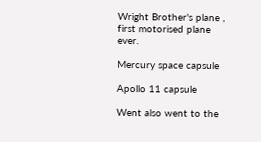Wright Brother's plane , first motorised plane ever.

Mercury space capsule

Apollo 11 capsule

Went also went to the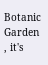Botanic Garden , it's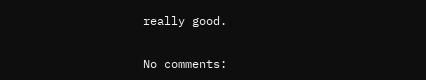really good.

No comments: